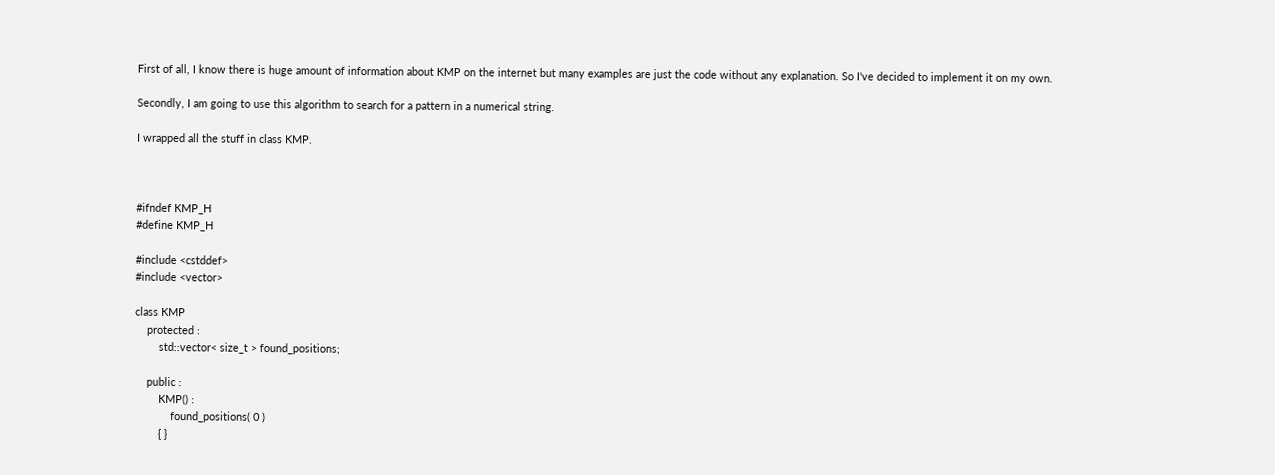First of all, I know there is huge amount of information about KMP on the internet but many examples are just the code without any explanation. So I've decided to implement it on my own.

Secondly, I am going to use this algorithm to search for a pattern in a numerical string.

I wrapped all the stuff in class KMP.



#ifndef KMP_H
#define KMP_H

#include <cstddef>
#include <vector>

class KMP
    protected :
        std::vector< size_t > found_positions;

    public :
        KMP() :
            found_positions( 0 )
        { }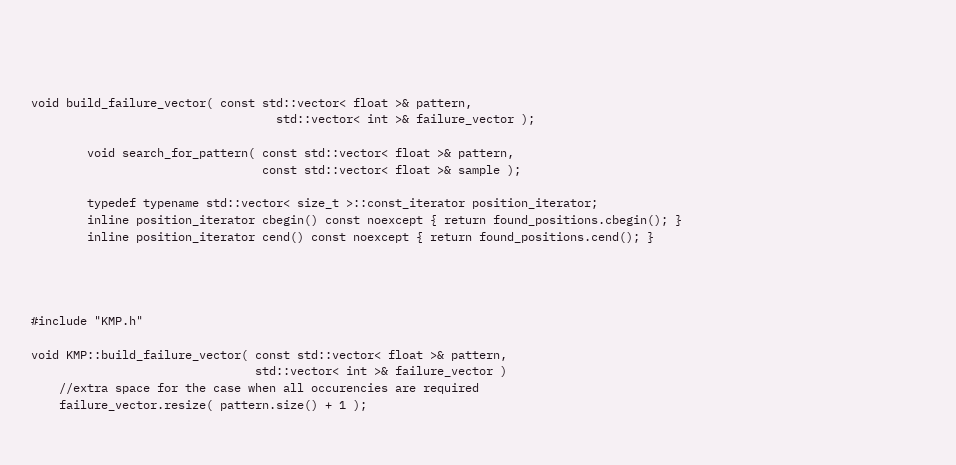void build_failure_vector( const std::vector< float >& pattern,
                                   std::vector< int >& failure_vector );

        void search_for_pattern( const std::vector< float >& pattern,
                                 const std::vector< float >& sample );

        typedef typename std::vector< size_t >::const_iterator position_iterator;
        inline position_iterator cbegin() const noexcept { return found_positions.cbegin(); }
        inline position_iterator cend() const noexcept { return found_positions.cend(); }




#include "KMP.h"

void KMP::build_failure_vector( const std::vector< float >& pattern,
                                std::vector< int >& failure_vector )
    //extra space for the case when all occurencies are required
    failure_vector.resize( pattern.size() + 1 );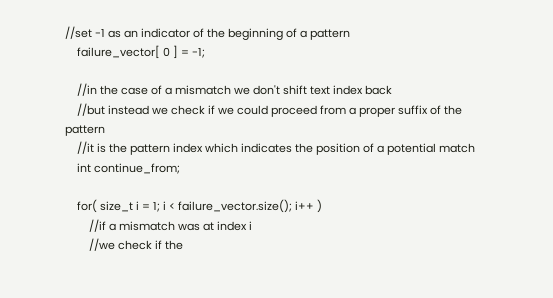//set -1 as an indicator of the beginning of a pattern
    failure_vector[ 0 ] = -1;

    //in the case of a mismatch we don't shift text index back
    //but instead we check if we could proceed from a proper suffix of the pattern
    //it is the pattern index which indicates the position of a potential match
    int continue_from;

    for( size_t i = 1; i < failure_vector.size(); i++ )
        //if a mismatch was at index i
        //we check if the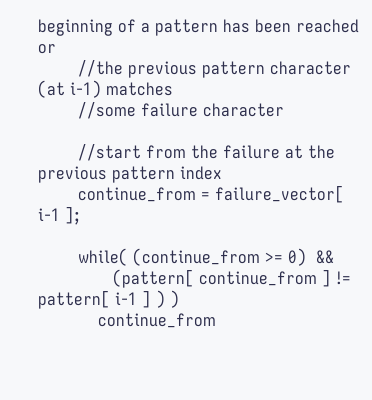beginning of a pattern has been reached or
        //the previous pattern character (at i-1) matches
        //some failure character

        //start from the failure at the previous pattern index
        continue_from = failure_vector[ i-1 ];

        while( (continue_from >= 0)  &&
               (pattern[ continue_from ] != pattern[ i-1 ] ) )
            continue_from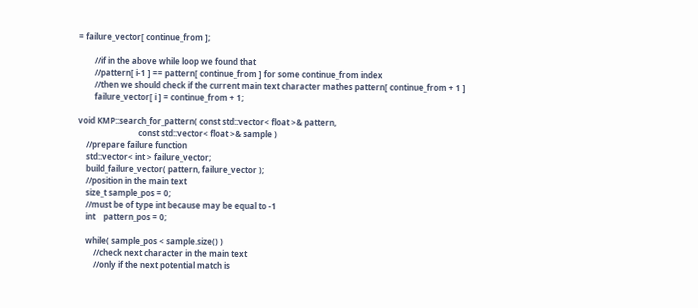= failure_vector[ continue_from ];

        //if in the above while loop we found that
        //pattern[ i-1 ] == pattern[ continue_from ] for some continue_from index
        //then we should check if the current main text character mathes pattern[ continue_from + 1 ]
        failure_vector[ i ] = continue_from + 1;

void KMP::search_for_pattern( const std::vector< float >& pattern,
                              const std::vector< float >& sample )
    //prepare failure function
    std::vector< int > failure_vector;
    build_failure_vector( pattern, failure_vector );
    //position in the main text
    size_t sample_pos = 0;
    //must be of type int because may be equal to -1
    int    pattern_pos = 0;

    while( sample_pos < sample.size() )
        //check next character in the main text
        //only if the next potential match is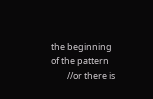the beginning of the pattern
        //or there is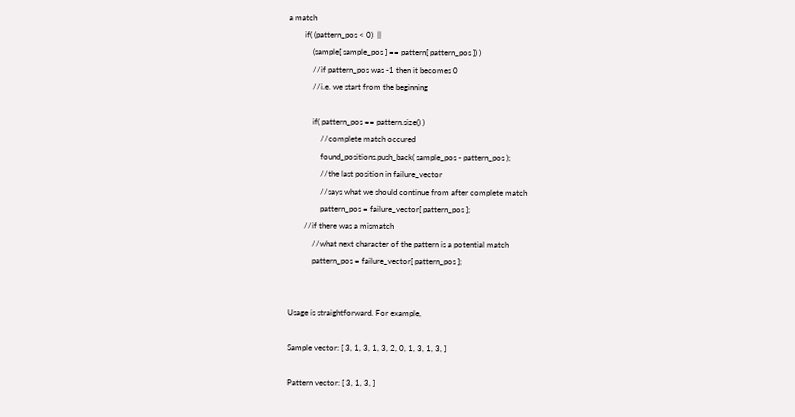a match
        if( (pattern_pos < 0)  ||
            (sample[ sample_pos ] == pattern[ pattern_pos ]) )
            //if pattern_pos was -1 then it becomes 0
            //i.e. we start from the beginning

            if( pattern_pos == pattern.size() )
                //complete match occured
                found_positions.push_back( sample_pos - pattern_pos );
                //the last position in failure_vector
                //says what we should continue from after complete match
                pattern_pos = failure_vector[ pattern_pos ];
        //if there was a mismatch
            //what next character of the pattern is a potential match
            pattern_pos = failure_vector[ pattern_pos ];


Usage is straightforward. For example,

Sample vector: [ 3, 1, 3, 1, 3, 2, 0, 1, 3, 1, 3, ]

Pattern vector: [ 3, 1, 3, ]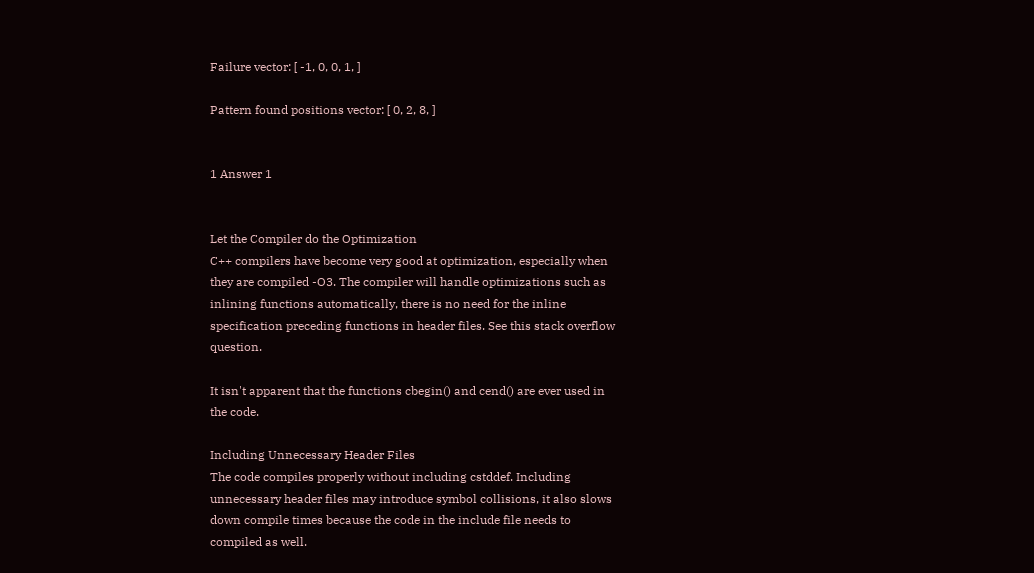Failure vector: [ -1, 0, 0, 1, ]

Pattern found positions vector: [ 0, 2, 8, ]


1 Answer 1


Let the Compiler do the Optimization
C++ compilers have become very good at optimization, especially when they are compiled -O3. The compiler will handle optimizations such as inlining functions automatically, there is no need for the inline specification preceding functions in header files. See this stack overflow question.

It isn't apparent that the functions cbegin() and cend() are ever used in the code.

Including Unnecessary Header Files
The code compiles properly without including cstddef. Including unnecessary header files may introduce symbol collisions, it also slows down compile times because the code in the include file needs to compiled as well.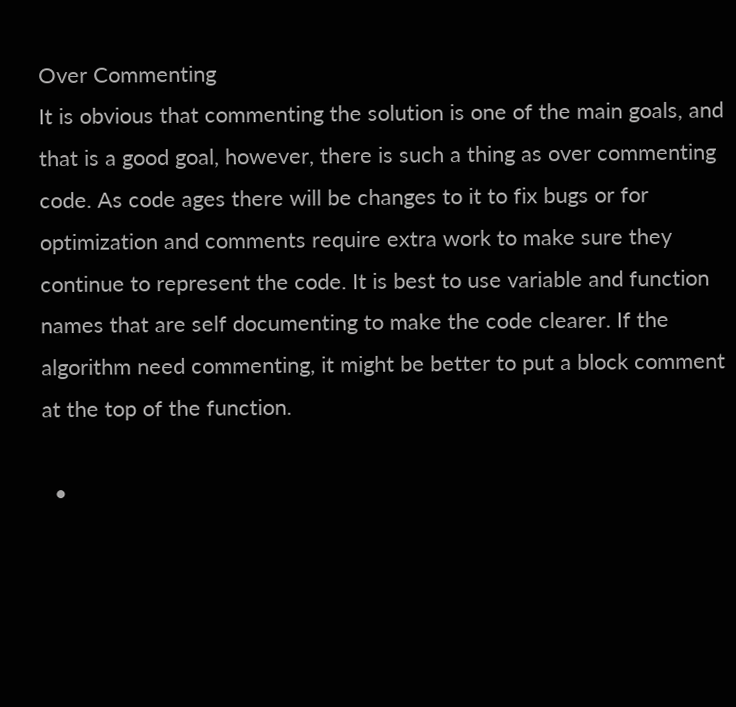Over Commenting
It is obvious that commenting the solution is one of the main goals, and that is a good goal, however, there is such a thing as over commenting code. As code ages there will be changes to it to fix bugs or for optimization and comments require extra work to make sure they continue to represent the code. It is best to use variable and function names that are self documenting to make the code clearer. If the algorithm need commenting, it might be better to put a block comment at the top of the function.

  •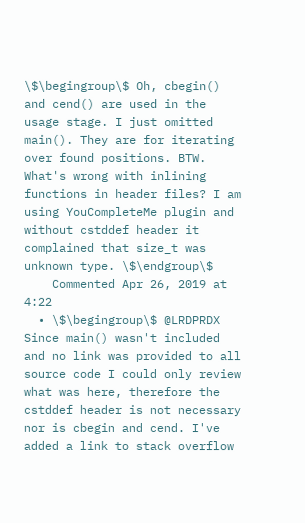\$\begingroup\$ Oh, cbegin() and cend() are used in the usage stage. I just omitted main(). They are for iterating over found positions. BTW. What's wrong with inlining functions in header files? I am using YouCompleteMe plugin and without cstddef header it complained that size_t was unknown type. \$\endgroup\$
    Commented Apr 26, 2019 at 4:22
  • \$\begingroup\$ @LRDPRDX Since main() wasn't included and no link was provided to all source code I could only review what was here, therefore the cstddef header is not necessary nor is cbegin and cend. I've added a link to stack overflow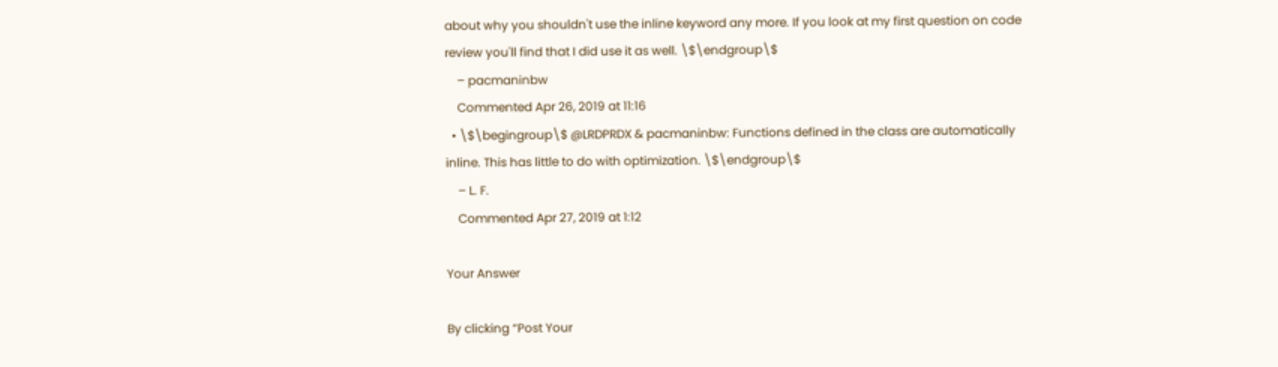about why you shouldn't use the inline keyword any more. If you look at my first question on code review you'll find that I did use it as well. \$\endgroup\$
    – pacmaninbw
    Commented Apr 26, 2019 at 11:16
  • \$\begingroup\$ @LRDPRDX & pacmaninbw: Functions defined in the class are automatically inline. This has little to do with optimization. \$\endgroup\$
    – L. F.
    Commented Apr 27, 2019 at 1:12

Your Answer

By clicking “Post Your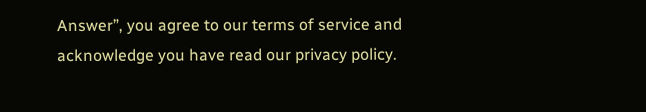Answer”, you agree to our terms of service and acknowledge you have read our privacy policy.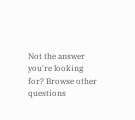Not the answer you're looking for? Browse other questions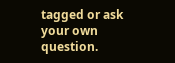tagged or ask your own question.